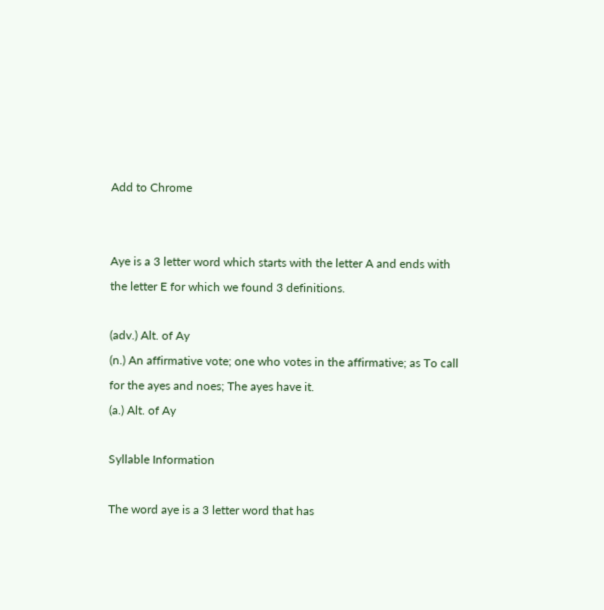Add to Chrome


Aye is a 3 letter word which starts with the letter A and ends with the letter E for which we found 3 definitions.

(adv.) Alt. of Ay
(n.) An affirmative vote; one who votes in the affirmative; as To call for the ayes and noes; The ayes have it.
(a.) Alt. of Ay

Syllable Information

The word aye is a 3 letter word that has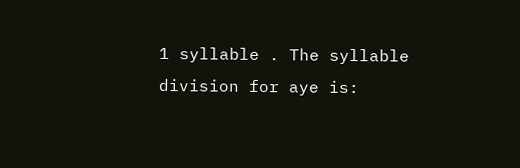1 syllable . The syllable division for aye is: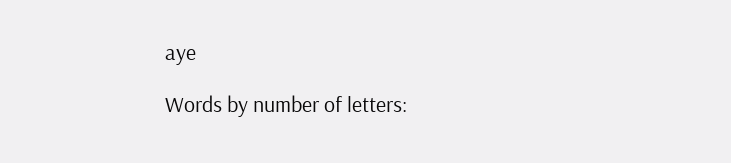aye

Words by number of letters: